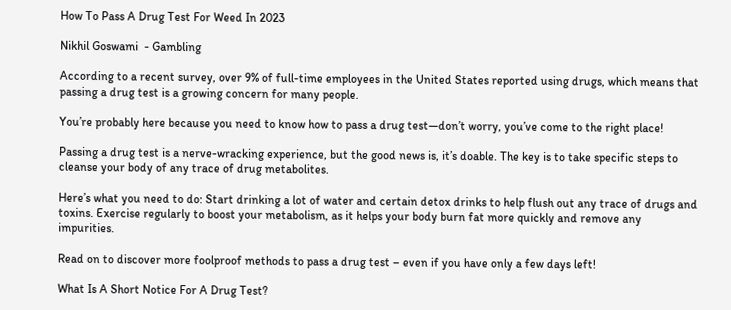How To Pass A Drug Test For Weed In 2023

Nikhil Goswami  - Gambling

According to a recent survey, over 9% of full-time employees in the United States reported using drugs, which means that passing a drug test is a growing concern for many people.

You’re probably here because you need to know how to pass a drug test—don’t worry, you’ve come to the right place!

Passing a drug test is a nerve-wracking experience, but the good news is, it’s doable. The key is to take specific steps to cleanse your body of any trace of drug metabolites.

Here’s what you need to do: Start drinking a lot of water and certain detox drinks to help flush out any trace of drugs and toxins. Exercise regularly to boost your metabolism, as it helps your body burn fat more quickly and remove any impurities.

Read on to discover more foolproof methods to pass a drug test – even if you have only a few days left!

What Is A Short Notice For A Drug Test?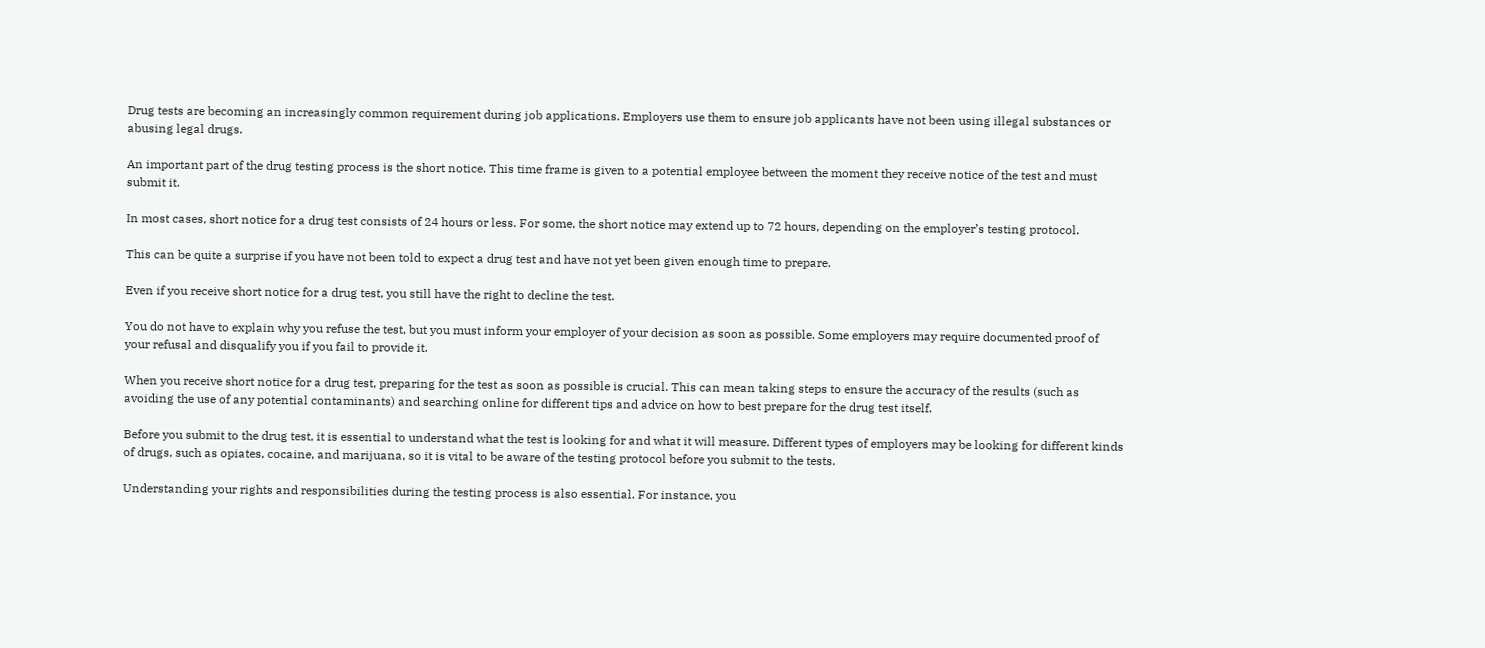Drug tests are becoming an increasingly common requirement during job applications. Employers use them to ensure job applicants have not been using illegal substances or abusing legal drugs.

An important part of the drug testing process is the short notice. This time frame is given to a potential employee between the moment they receive notice of the test and must submit it.

In most cases, short notice for a drug test consists of 24 hours or less. For some, the short notice may extend up to 72 hours, depending on the employer’s testing protocol.

This can be quite a surprise if you have not been told to expect a drug test and have not yet been given enough time to prepare.

Even if you receive short notice for a drug test, you still have the right to decline the test.

You do not have to explain why you refuse the test, but you must inform your employer of your decision as soon as possible. Some employers may require documented proof of your refusal and disqualify you if you fail to provide it.

When you receive short notice for a drug test, preparing for the test as soon as possible is crucial. This can mean taking steps to ensure the accuracy of the results (such as avoiding the use of any potential contaminants) and searching online for different tips and advice on how to best prepare for the drug test itself.

Before you submit to the drug test, it is essential to understand what the test is looking for and what it will measure. Different types of employers may be looking for different kinds of drugs, such as opiates, cocaine, and marijuana, so it is vital to be aware of the testing protocol before you submit to the tests.

Understanding your rights and responsibilities during the testing process is also essential. For instance, you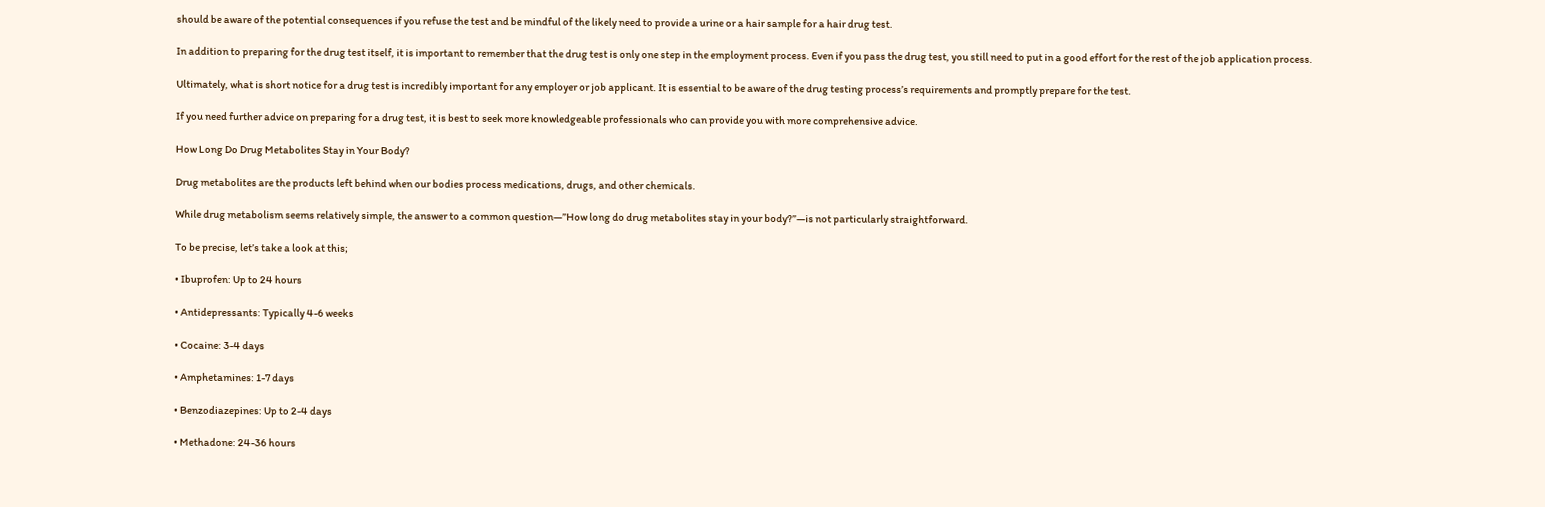should be aware of the potential consequences if you refuse the test and be mindful of the likely need to provide a urine or a hair sample for a hair drug test.

In addition to preparing for the drug test itself, it is important to remember that the drug test is only one step in the employment process. Even if you pass the drug test, you still need to put in a good effort for the rest of the job application process.

Ultimately, what is short notice for a drug test is incredibly important for any employer or job applicant. It is essential to be aware of the drug testing process’s requirements and promptly prepare for the test.

If you need further advice on preparing for a drug test, it is best to seek more knowledgeable professionals who can provide you with more comprehensive advice.

How Long Do Drug Metabolites Stay in Your Body?

Drug metabolites are the products left behind when our bodies process medications, drugs, and other chemicals.

While drug metabolism seems relatively simple, the answer to a common question—”How long do drug metabolites stay in your body?”—is not particularly straightforward.

To be precise, let’s take a look at this;

• Ibuprofen: Up to 24 hours

• Antidepressants: Typically 4-6 weeks

• Cocaine: 3-4 days

• Amphetamines: 1-7 days

• Benzodiazepines: Up to 2-4 days

• Methadone: 24-36 hours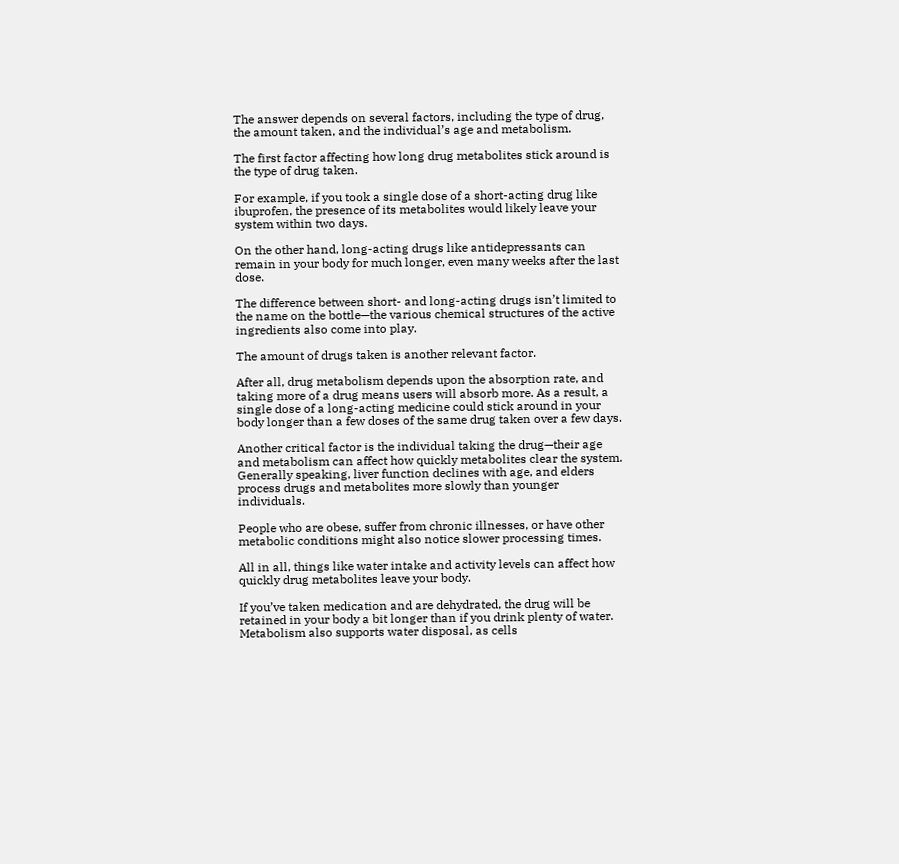The answer depends on several factors, including the type of drug, the amount taken, and the individual’s age and metabolism.

The first factor affecting how long drug metabolites stick around is the type of drug taken.

For example, if you took a single dose of a short-acting drug like ibuprofen, the presence of its metabolites would likely leave your system within two days.

On the other hand, long-acting drugs like antidepressants can remain in your body for much longer, even many weeks after the last dose.

The difference between short- and long-acting drugs isn’t limited to the name on the bottle—the various chemical structures of the active ingredients also come into play.

The amount of drugs taken is another relevant factor.

After all, drug metabolism depends upon the absorption rate, and taking more of a drug means users will absorb more. As a result, a single dose of a long-acting medicine could stick around in your body longer than a few doses of the same drug taken over a few days.

Another critical factor is the individual taking the drug—their age and metabolism can affect how quickly metabolites clear the system. Generally speaking, liver function declines with age, and elders process drugs and metabolites more slowly than younger individuals.

People who are obese, suffer from chronic illnesses, or have other metabolic conditions might also notice slower processing times.

All in all, things like water intake and activity levels can affect how quickly drug metabolites leave your body.

If you’ve taken medication and are dehydrated, the drug will be retained in your body a bit longer than if you drink plenty of water. Metabolism also supports water disposal, as cells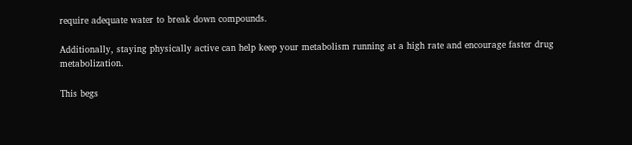require adequate water to break down compounds.

Additionally, staying physically active can help keep your metabolism running at a high rate and encourage faster drug metabolization.

This begs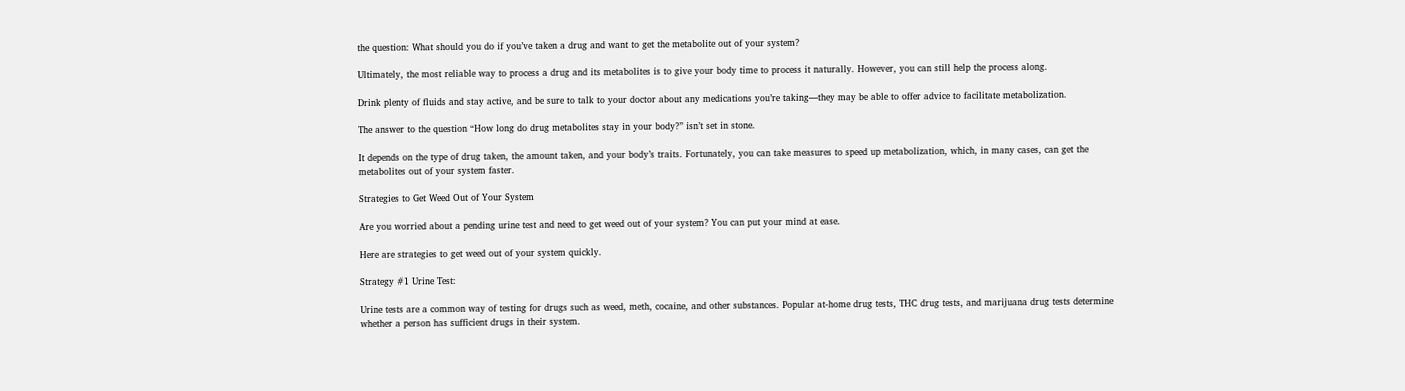the question: What should you do if you’ve taken a drug and want to get the metabolite out of your system?

Ultimately, the most reliable way to process a drug and its metabolites is to give your body time to process it naturally. However, you can still help the process along.

Drink plenty of fluids and stay active, and be sure to talk to your doctor about any medications you’re taking—they may be able to offer advice to facilitate metabolization.

The answer to the question “How long do drug metabolites stay in your body?” isn’t set in stone.

It depends on the type of drug taken, the amount taken, and your body’s traits. Fortunately, you can take measures to speed up metabolization, which, in many cases, can get the metabolites out of your system faster.

Strategies to Get Weed Out of Your System

Are you worried about a pending urine test and need to get weed out of your system? You can put your mind at ease.

Here are strategies to get weed out of your system quickly.

Strategy #1 Urine Test:

Urine tests are a common way of testing for drugs such as weed, meth, cocaine, and other substances. Popular at-home drug tests, THC drug tests, and marijuana drug tests determine whether a person has sufficient drugs in their system.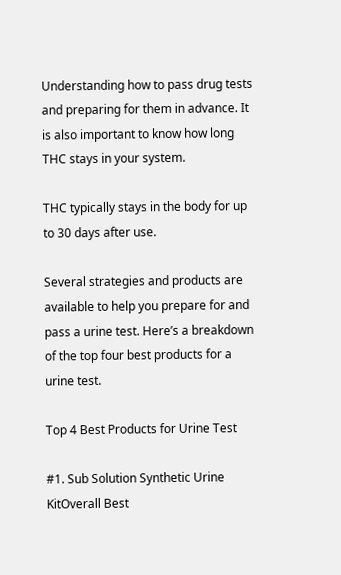Understanding how to pass drug tests and preparing for them in advance. It is also important to know how long THC stays in your system.

THC typically stays in the body for up to 30 days after use.

Several strategies and products are available to help you prepare for and pass a urine test. Here’s a breakdown of the top four best products for a urine test.

Top 4 Best Products for Urine Test

#1. Sub Solution Synthetic Urine KitOverall Best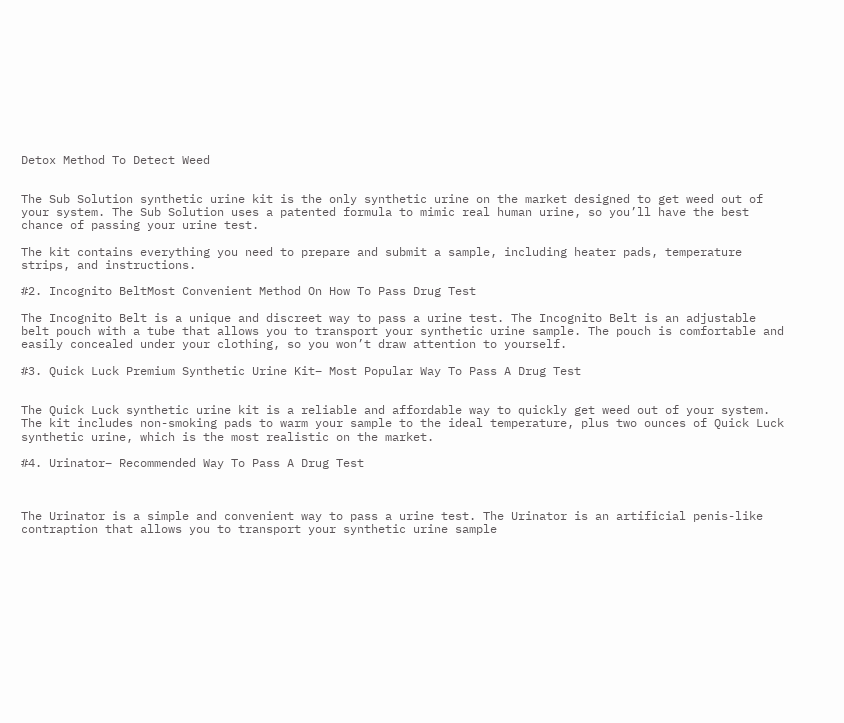Detox Method To Detect Weed


The Sub Solution synthetic urine kit is the only synthetic urine on the market designed to get weed out of your system. The Sub Solution uses a patented formula to mimic real human urine, so you’ll have the best chance of passing your urine test.

The kit contains everything you need to prepare and submit a sample, including heater pads, temperature strips, and instructions.

#2. Incognito BeltMost Convenient Method On How To Pass Drug Test

The Incognito Belt is a unique and discreet way to pass a urine test. The Incognito Belt is an adjustable belt pouch with a tube that allows you to transport your synthetic urine sample. The pouch is comfortable and easily concealed under your clothing, so you won’t draw attention to yourself.

#3. Quick Luck Premium Synthetic Urine Kit– Most Popular Way To Pass A Drug Test


The Quick Luck synthetic urine kit is a reliable and affordable way to quickly get weed out of your system. The kit includes non-smoking pads to warm your sample to the ideal temperature, plus two ounces of Quick Luck synthetic urine, which is the most realistic on the market.

#4. Urinator– Recommended Way To Pass A Drug Test



The Urinator is a simple and convenient way to pass a urine test. The Urinator is an artificial penis-like contraption that allows you to transport your synthetic urine sample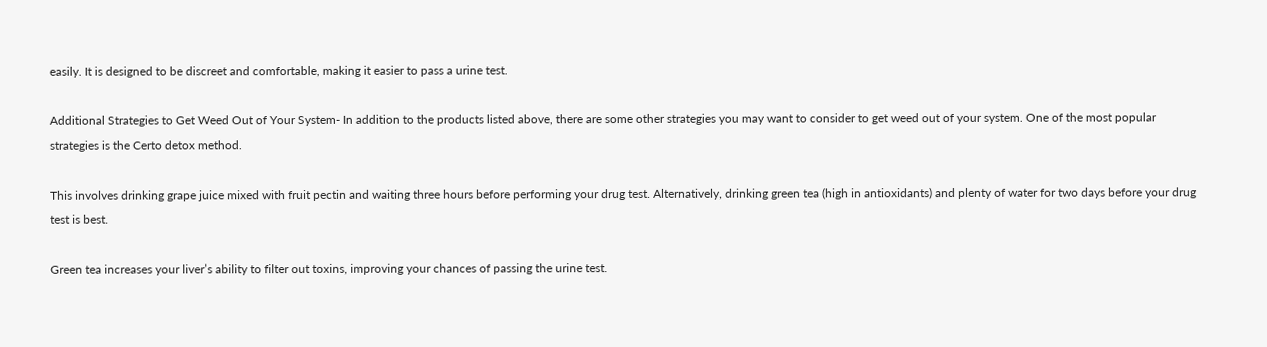easily. It is designed to be discreet and comfortable, making it easier to pass a urine test.

Additional Strategies to Get Weed Out of Your System- In addition to the products listed above, there are some other strategies you may want to consider to get weed out of your system. One of the most popular strategies is the Certo detox method.

This involves drinking grape juice mixed with fruit pectin and waiting three hours before performing your drug test. Alternatively, drinking green tea (high in antioxidants) and plenty of water for two days before your drug test is best.

Green tea increases your liver’s ability to filter out toxins, improving your chances of passing the urine test.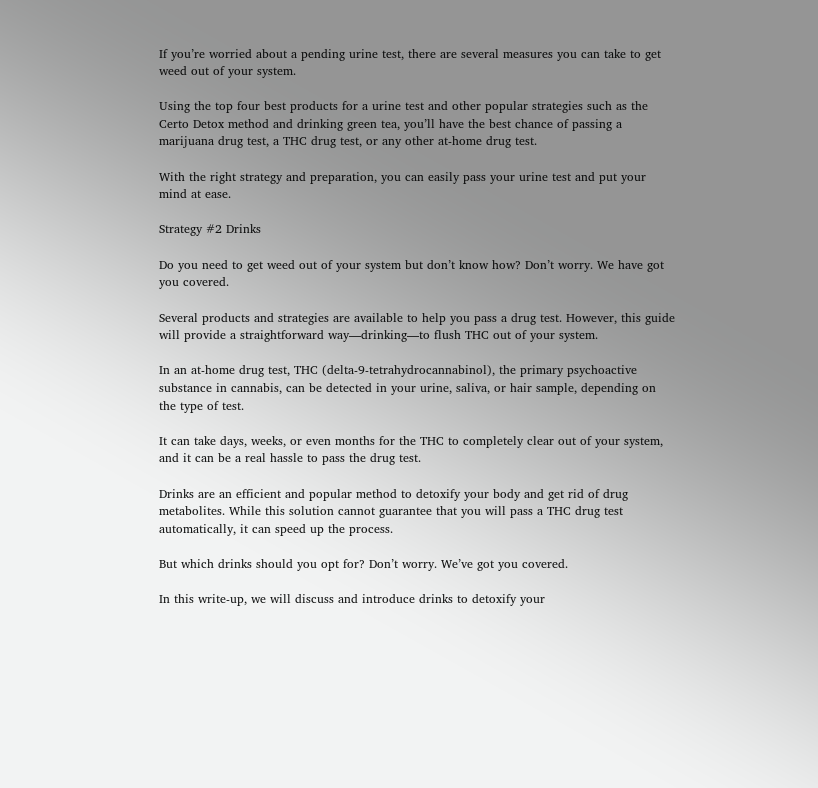If you’re worried about a pending urine test, there are several measures you can take to get weed out of your system.

Using the top four best products for a urine test and other popular strategies such as the Certo Detox method and drinking green tea, you’ll have the best chance of passing a marijuana drug test, a THC drug test, or any other at-home drug test.

With the right strategy and preparation, you can easily pass your urine test and put your mind at ease.

Strategy #2 Drinks

Do you need to get weed out of your system but don’t know how? Don’t worry. We have got you covered.

Several products and strategies are available to help you pass a drug test. However, this guide will provide a straightforward way—drinking—to flush THC out of your system.

In an at-home drug test, THC (delta-9-tetrahydrocannabinol), the primary psychoactive substance in cannabis, can be detected in your urine, saliva, or hair sample, depending on the type of test.

It can take days, weeks, or even months for the THC to completely clear out of your system, and it can be a real hassle to pass the drug test.

Drinks are an efficient and popular method to detoxify your body and get rid of drug metabolites. While this solution cannot guarantee that you will pass a THC drug test automatically, it can speed up the process.

But which drinks should you opt for? Don’t worry. We’ve got you covered.

In this write-up, we will discuss and introduce drinks to detoxify your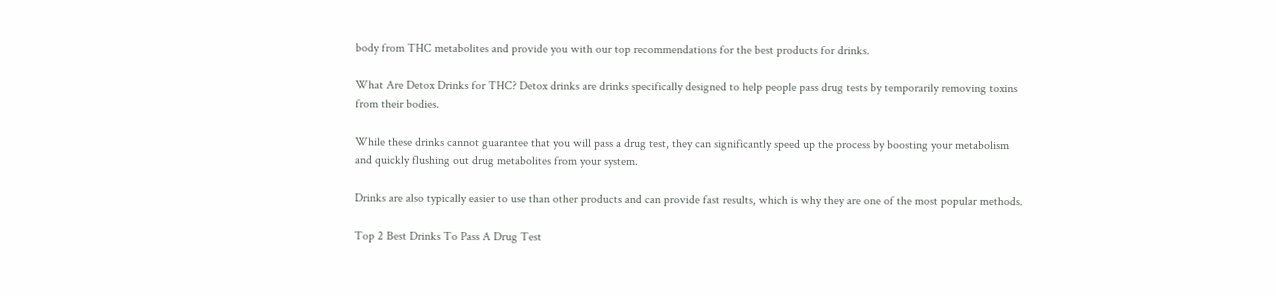body from THC metabolites and provide you with our top recommendations for the best products for drinks.

What Are Detox Drinks for THC? Detox drinks are drinks specifically designed to help people pass drug tests by temporarily removing toxins from their bodies.

While these drinks cannot guarantee that you will pass a drug test, they can significantly speed up the process by boosting your metabolism and quickly flushing out drug metabolites from your system.

Drinks are also typically easier to use than other products and can provide fast results, which is why they are one of the most popular methods.

Top 2 Best Drinks To Pass A Drug Test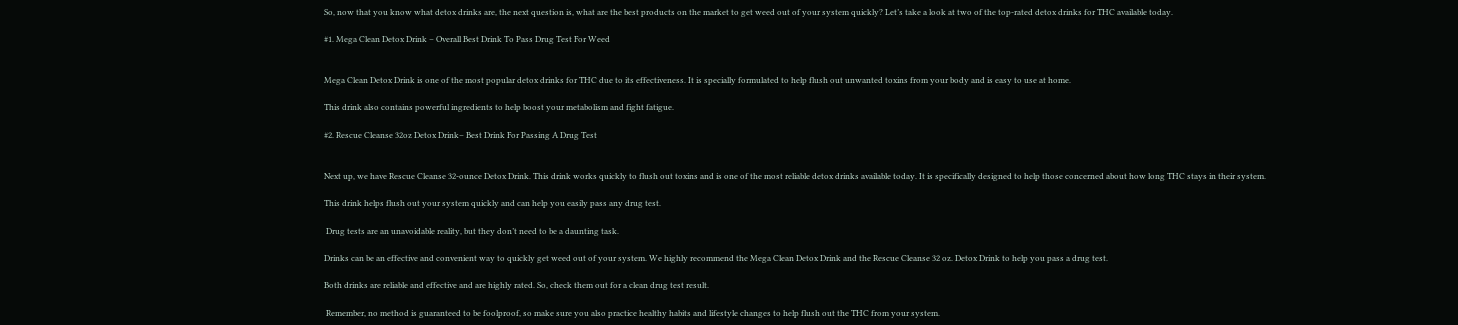So, now that you know what detox drinks are, the next question is, what are the best products on the market to get weed out of your system quickly? Let’s take a look at two of the top-rated detox drinks for THC available today.

#1. Mega Clean Detox Drink – Overall Best Drink To Pass Drug Test For Weed


Mega Clean Detox Drink is one of the most popular detox drinks for THC due to its effectiveness. It is specially formulated to help flush out unwanted toxins from your body and is easy to use at home.

This drink also contains powerful ingredients to help boost your metabolism and fight fatigue.

#2. Rescue Cleanse 32oz Detox Drink– Best Drink For Passing A Drug Test


Next up, we have Rescue Cleanse 32-ounce Detox Drink. This drink works quickly to flush out toxins and is one of the most reliable detox drinks available today. It is specifically designed to help those concerned about how long THC stays in their system.

This drink helps flush out your system quickly and can help you easily pass any drug test.

 Drug tests are an unavoidable reality, but they don’t need to be a daunting task.

Drinks can be an effective and convenient way to quickly get weed out of your system. We highly recommend the Mega Clean Detox Drink and the Rescue Cleanse 32 oz. Detox Drink to help you pass a drug test.

Both drinks are reliable and effective and are highly rated. So, check them out for a clean drug test result.

 Remember, no method is guaranteed to be foolproof, so make sure you also practice healthy habits and lifestyle changes to help flush out the THC from your system.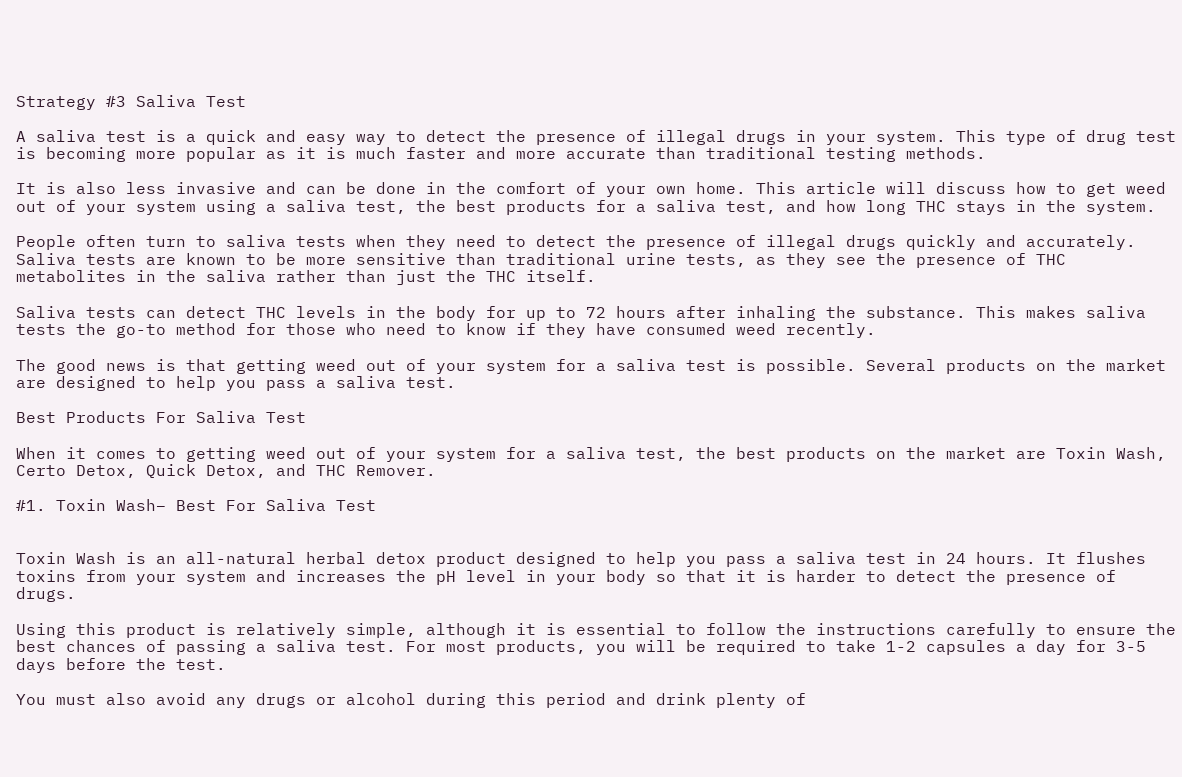Strategy #3 Saliva Test

A saliva test is a quick and easy way to detect the presence of illegal drugs in your system. This type of drug test is becoming more popular as it is much faster and more accurate than traditional testing methods.

It is also less invasive and can be done in the comfort of your own home. This article will discuss how to get weed out of your system using a saliva test, the best products for a saliva test, and how long THC stays in the system.

People often turn to saliva tests when they need to detect the presence of illegal drugs quickly and accurately. Saliva tests are known to be more sensitive than traditional urine tests, as they see the presence of THC metabolites in the saliva rather than just the THC itself.

Saliva tests can detect THC levels in the body for up to 72 hours after inhaling the substance. This makes saliva tests the go-to method for those who need to know if they have consumed weed recently.

The good news is that getting weed out of your system for a saliva test is possible. Several products on the market are designed to help you pass a saliva test.

Best Products For Saliva Test

When it comes to getting weed out of your system for a saliva test, the best products on the market are Toxin Wash, Certo Detox, Quick Detox, and THC Remover.

#1. Toxin Wash– Best For Saliva Test


Toxin Wash is an all-natural herbal detox product designed to help you pass a saliva test in 24 hours. It flushes toxins from your system and increases the pH level in your body so that it is harder to detect the presence of drugs.

Using this product is relatively simple, although it is essential to follow the instructions carefully to ensure the best chances of passing a saliva test. For most products, you will be required to take 1-2 capsules a day for 3-5 days before the test.

You must also avoid any drugs or alcohol during this period and drink plenty of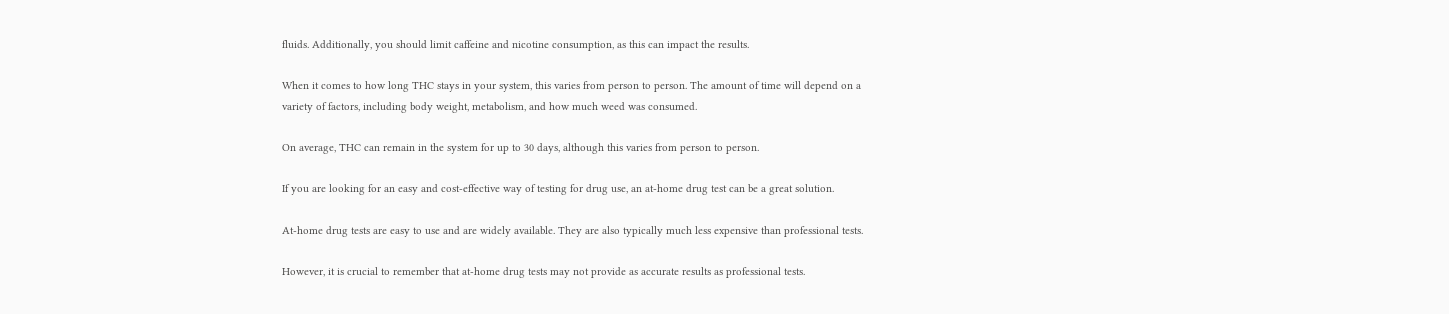fluids. Additionally, you should limit caffeine and nicotine consumption, as this can impact the results.

When it comes to how long THC stays in your system, this varies from person to person. The amount of time will depend on a variety of factors, including body weight, metabolism, and how much weed was consumed.

On average, THC can remain in the system for up to 30 days, although this varies from person to person.

If you are looking for an easy and cost-effective way of testing for drug use, an at-home drug test can be a great solution.

At-home drug tests are easy to use and are widely available. They are also typically much less expensive than professional tests.

However, it is crucial to remember that at-home drug tests may not provide as accurate results as professional tests.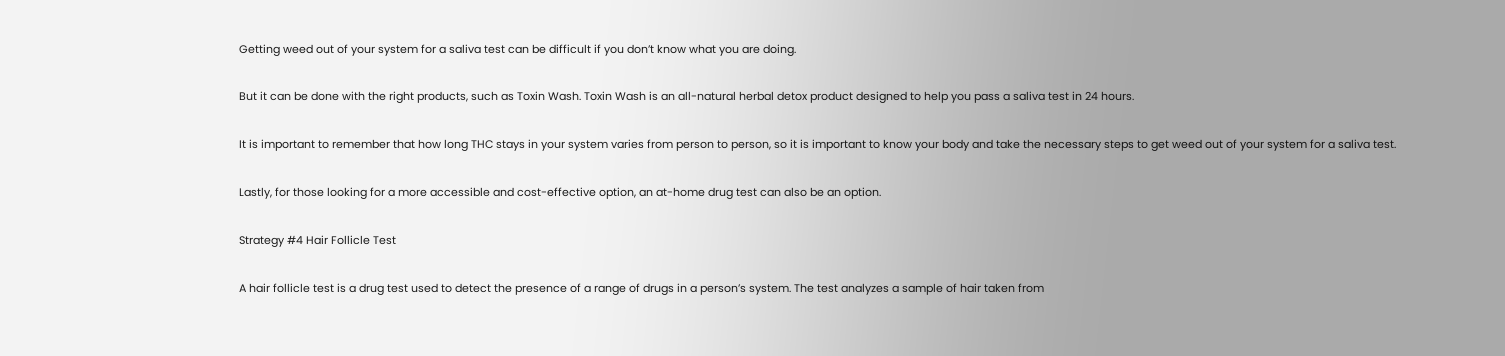Getting weed out of your system for a saliva test can be difficult if you don’t know what you are doing.

But it can be done with the right products, such as Toxin Wash. Toxin Wash is an all-natural herbal detox product designed to help you pass a saliva test in 24 hours.

It is important to remember that how long THC stays in your system varies from person to person, so it is important to know your body and take the necessary steps to get weed out of your system for a saliva test.

Lastly, for those looking for a more accessible and cost-effective option, an at-home drug test can also be an option.

Strategy #4 Hair Follicle Test

A hair follicle test is a drug test used to detect the presence of a range of drugs in a person’s system. The test analyzes a sample of hair taken from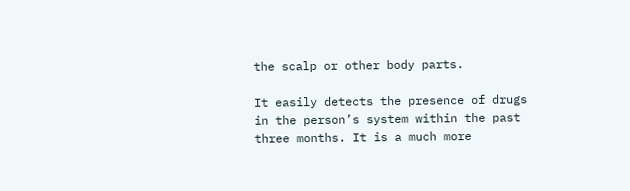the scalp or other body parts.

It easily detects the presence of drugs in the person’s system within the past three months. It is a much more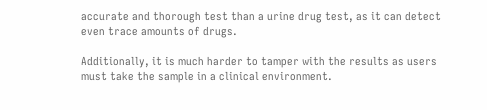accurate and thorough test than a urine drug test, as it can detect even trace amounts of drugs.

Additionally, it is much harder to tamper with the results as users must take the sample in a clinical environment.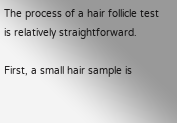The process of a hair follicle test is relatively straightforward.

First, a small hair sample is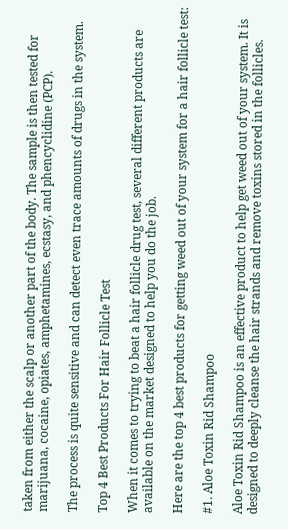taken from either the scalp or another part of the body. The sample is then tested for marijuana, cocaine, opiates, amphetamines, ecstasy, and phencyclidine (PCP).

The process is quite sensitive and can detect even trace amounts of drugs in the system.

Top 4 Best Products For Hair Follicle Test

When it comes to trying to beat a hair follicle drug test, several different products are available on the market designed to help you do the job.

Here are the top 4 best products for getting weed out of your system for a hair follicle test:

#1. Aloe Toxin Rid Shampoo

Aloe Toxin Rid Shampoo is an effective product to help get weed out of your system. It is designed to deeply cleanse the hair strands and remove toxins stored in the follicles.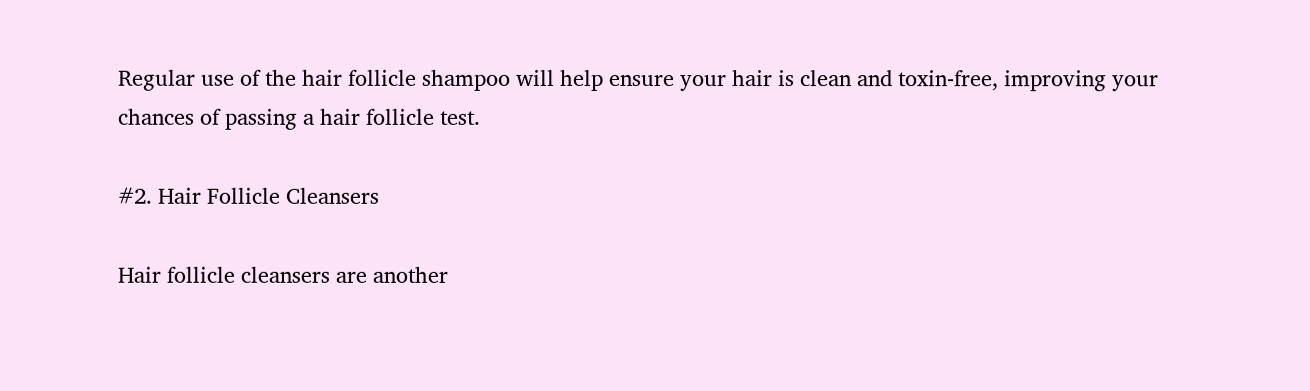Regular use of the hair follicle shampoo will help ensure your hair is clean and toxin-free, improving your chances of passing a hair follicle test.

#2. Hair Follicle Cleansers

Hair follicle cleansers are another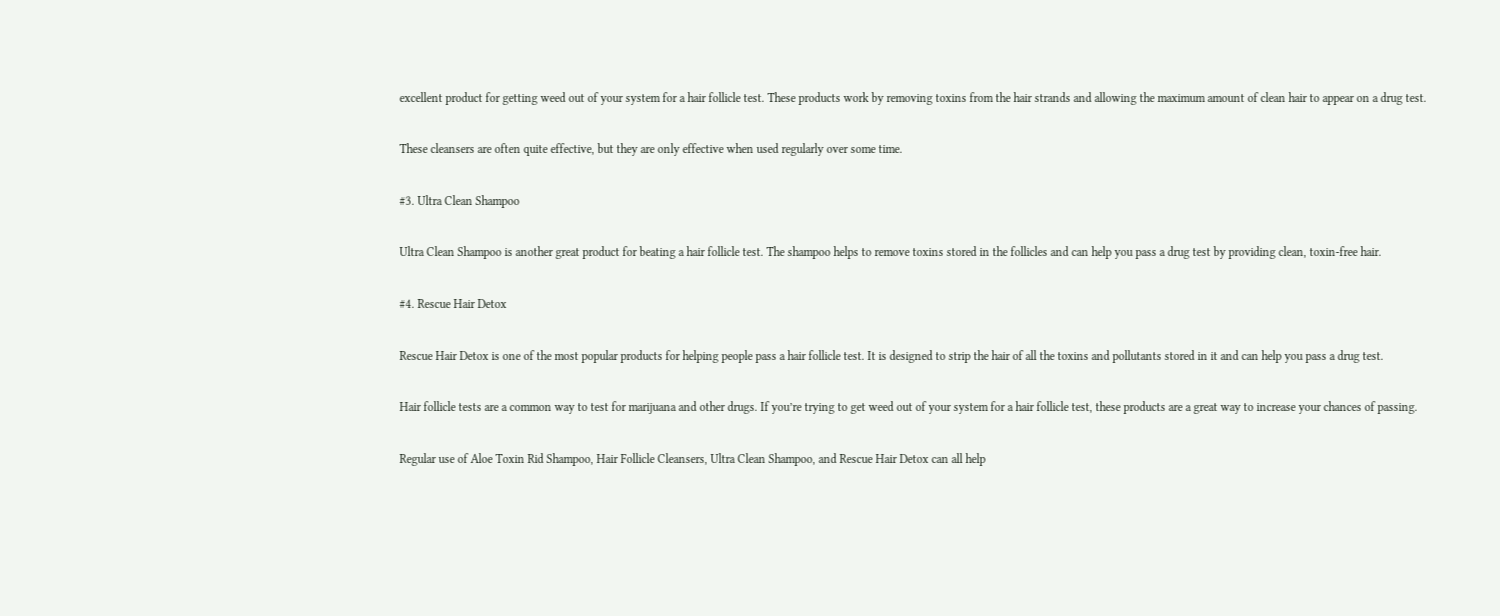excellent product for getting weed out of your system for a hair follicle test. These products work by removing toxins from the hair strands and allowing the maximum amount of clean hair to appear on a drug test.

These cleansers are often quite effective, but they are only effective when used regularly over some time.

#3. Ultra Clean Shampoo

Ultra Clean Shampoo is another great product for beating a hair follicle test. The shampoo helps to remove toxins stored in the follicles and can help you pass a drug test by providing clean, toxin-free hair.

#4. Rescue Hair Detox

Rescue Hair Detox is one of the most popular products for helping people pass a hair follicle test. It is designed to strip the hair of all the toxins and pollutants stored in it and can help you pass a drug test.

Hair follicle tests are a common way to test for marijuana and other drugs. If you’re trying to get weed out of your system for a hair follicle test, these products are a great way to increase your chances of passing.

Regular use of Aloe Toxin Rid Shampoo, Hair Follicle Cleansers, Ultra Clean Shampoo, and Rescue Hair Detox can all help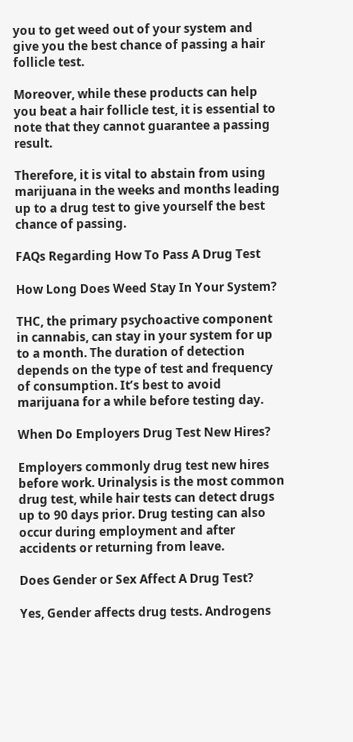you to get weed out of your system and give you the best chance of passing a hair follicle test.

Moreover, while these products can help you beat a hair follicle test, it is essential to note that they cannot guarantee a passing result.

Therefore, it is vital to abstain from using marijuana in the weeks and months leading up to a drug test to give yourself the best chance of passing.

FAQs Regarding How To Pass A Drug Test

How Long Does Weed Stay In Your System?

THC, the primary psychoactive component in cannabis, can stay in your system for up to a month. The duration of detection depends on the type of test and frequency of consumption. It’s best to avoid marijuana for a while before testing day.

When Do Employers Drug Test New Hires?

Employers commonly drug test new hires before work. Urinalysis is the most common drug test, while hair tests can detect drugs up to 90 days prior. Drug testing can also occur during employment and after accidents or returning from leave.

Does Gender or Sex Affect A Drug Test?

Yes, Gender affects drug tests. Androgens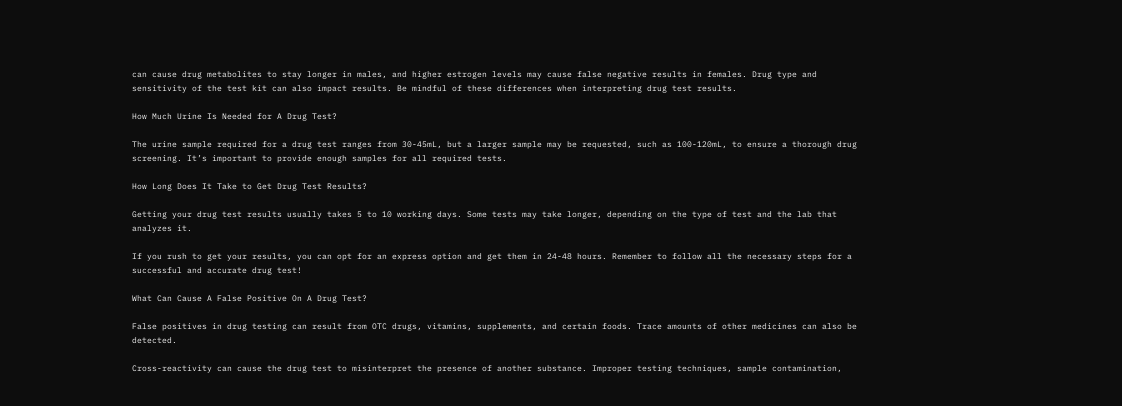can cause drug metabolites to stay longer in males, and higher estrogen levels may cause false negative results in females. Drug type and sensitivity of the test kit can also impact results. Be mindful of these differences when interpreting drug test results.

How Much Urine Is Needed for A Drug Test?

The urine sample required for a drug test ranges from 30-45mL, but a larger sample may be requested, such as 100-120mL, to ensure a thorough drug screening. It’s important to provide enough samples for all required tests.

How Long Does It Take to Get Drug Test Results?

Getting your drug test results usually takes 5 to 10 working days. Some tests may take longer, depending on the type of test and the lab that analyzes it.

If you rush to get your results, you can opt for an express option and get them in 24-48 hours. Remember to follow all the necessary steps for a successful and accurate drug test!

What Can Cause A False Positive On A Drug Test?

False positives in drug testing can result from OTC drugs, vitamins, supplements, and certain foods. Trace amounts of other medicines can also be detected.

Cross-reactivity can cause the drug test to misinterpret the presence of another substance. Improper testing techniques, sample contamination,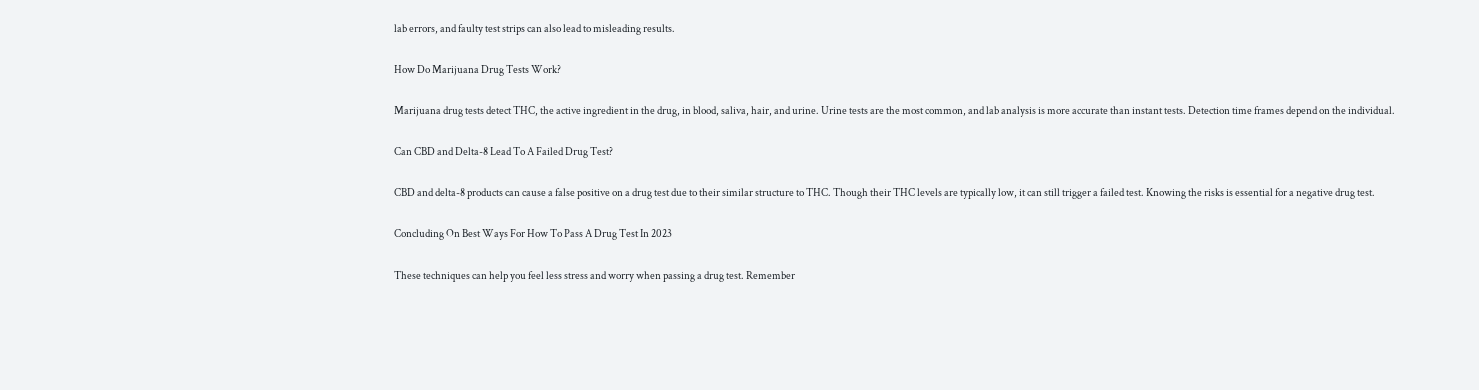lab errors, and faulty test strips can also lead to misleading results.

How Do Marijuana Drug Tests Work?

Marijuana drug tests detect THC, the active ingredient in the drug, in blood, saliva, hair, and urine. Urine tests are the most common, and lab analysis is more accurate than instant tests. Detection time frames depend on the individual.

Can CBD and Delta-8 Lead To A Failed Drug Test?

CBD and delta-8 products can cause a false positive on a drug test due to their similar structure to THC. Though their THC levels are typically low, it can still trigger a failed test. Knowing the risks is essential for a negative drug test.

Concluding On Best Ways For How To Pass A Drug Test In 2023

These techniques can help you feel less stress and worry when passing a drug test. Remember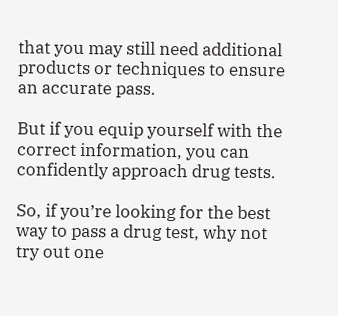that you may still need additional products or techniques to ensure an accurate pass.

But if you equip yourself with the correct information, you can confidently approach drug tests.

So, if you’re looking for the best way to pass a drug test, why not try out one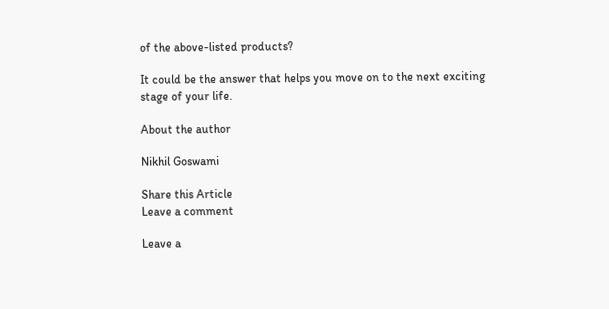of the above-listed products?

It could be the answer that helps you move on to the next exciting stage of your life.

About the author

Nikhil Goswami

Share this Article
Leave a comment

Leave a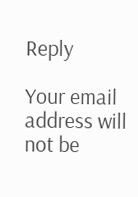Reply

Your email address will not be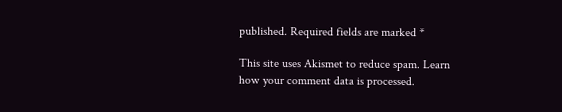published. Required fields are marked *

This site uses Akismet to reduce spam. Learn how your comment data is processed.